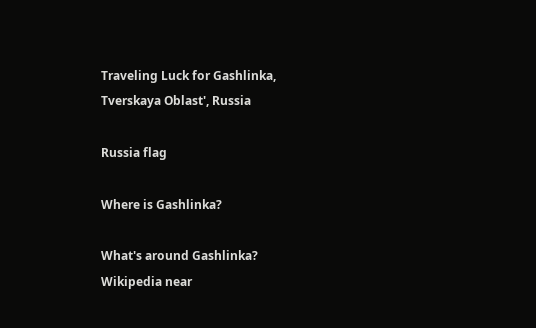Traveling Luck for Gashlinka, Tverskaya Oblast', Russia

Russia flag

Where is Gashlinka?

What's around Gashlinka?
Wikipedia near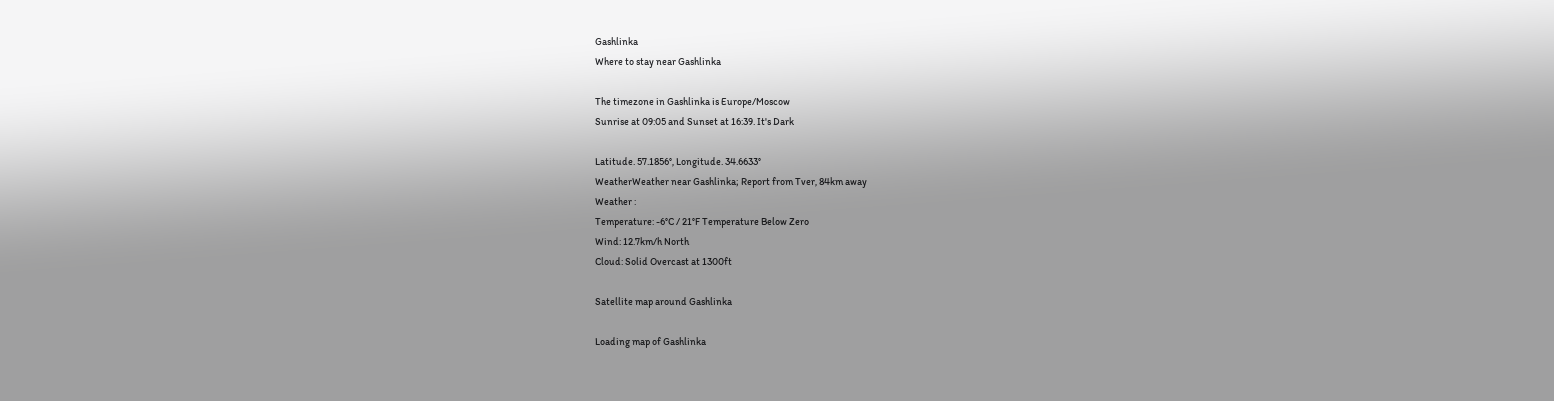Gashlinka
Where to stay near Gashlinka

The timezone in Gashlinka is Europe/Moscow
Sunrise at 09:05 and Sunset at 16:39. It's Dark

Latitude. 57.1856°, Longitude. 34.6633°
WeatherWeather near Gashlinka; Report from Tver, 84km away
Weather :
Temperature: -6°C / 21°F Temperature Below Zero
Wind: 12.7km/h North
Cloud: Solid Overcast at 1300ft

Satellite map around Gashlinka

Loading map of Gashlinka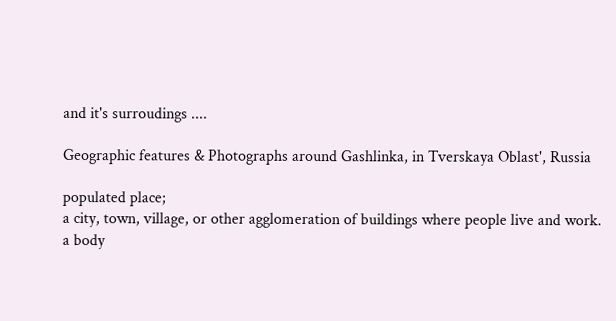and it's surroudings ....

Geographic features & Photographs around Gashlinka, in Tverskaya Oblast', Russia

populated place;
a city, town, village, or other agglomeration of buildings where people live and work.
a body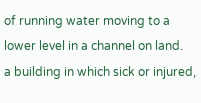of running water moving to a lower level in a channel on land.
a building in which sick or injured,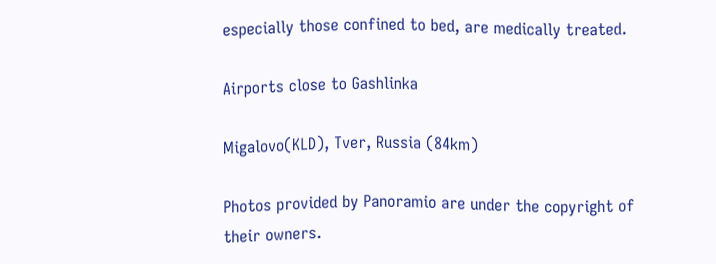especially those confined to bed, are medically treated.

Airports close to Gashlinka

Migalovo(KLD), Tver, Russia (84km)

Photos provided by Panoramio are under the copyright of their owners.